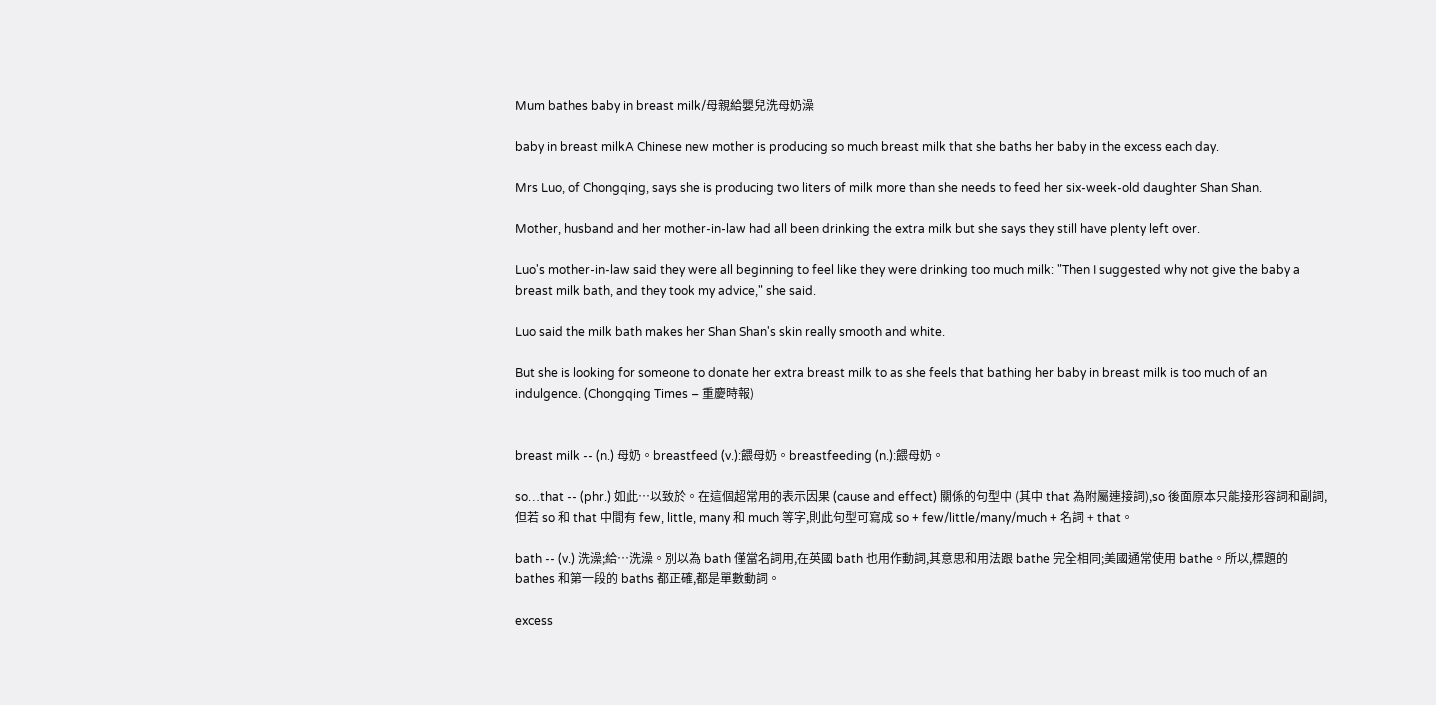Mum bathes baby in breast milk/母親給嬰兒洗母奶澡

baby in breast milkA Chinese new mother is producing so much breast milk that she baths her baby in the excess each day.

Mrs Luo, of Chongqing, says she is producing two liters of milk more than she needs to feed her six-week-old daughter Shan Shan.

Mother, husband and her mother-in-law had all been drinking the extra milk but she says they still have plenty left over.

Luo's mother-in-law said they were all beginning to feel like they were drinking too much milk: "Then I suggested why not give the baby a breast milk bath, and they took my advice," she said.

Luo said the milk bath makes her Shan Shan's skin really smooth and white.

But she is looking for someone to donate her extra breast milk to as she feels that bathing her baby in breast milk is too much of an indulgence. (Chongqing Times – 重慶時報)


breast milk -- (n.) 母奶。breastfeed (v.):餵母奶。breastfeeding (n.):餵母奶。

so…that -- (phr.) 如此…以致於。在這個超常用的表示因果 (cause and effect) 關係的句型中 (其中 that 為附屬連接詞),so 後面原本只能接形容詞和副詞,但若 so 和 that 中間有 few, little, many 和 much 等字,則此句型可寫成 so + few/little/many/much + 名詞 + that。

bath -- (v.) 洗澡;給…洗澡。別以為 bath 僅當名詞用,在英國 bath 也用作動詞,其意思和用法跟 bathe 完全相同;美國通常使用 bathe。所以,標題的 bathes 和第一段的 baths 都正確,都是單數動詞。

excess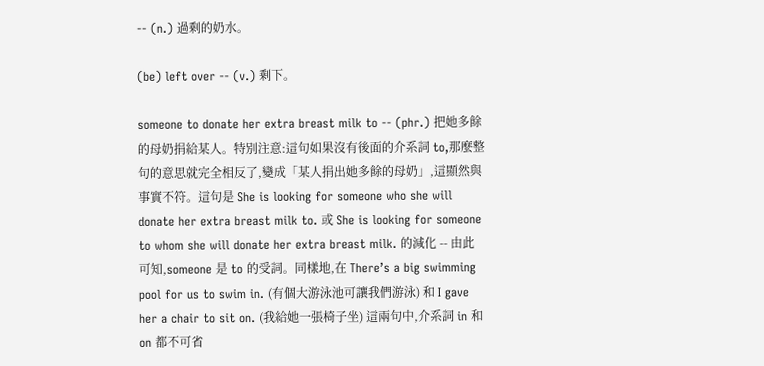-- (n.) 過剩的奶水。

(be) left over -- (v.) 剩下。

someone to donate her extra breast milk to -- (phr.) 把她多餘的母奶捐給某人。特別注意:這句如果沒有後面的介系詞 to,那麼整句的意思就完全相反了,變成「某人捐出她多餘的母奶」,這顯然與事實不符。這句是 She is looking for someone who she will donate her extra breast milk to. 或 She is looking for someone to whom she will donate her extra breast milk. 的減化 -- 由此可知,someone 是 to 的受詞。同樣地,在 There’s a big swimming pool for us to swim in. (有個大游泳池可讓我們游泳) 和 I gave her a chair to sit on. (我給她一張椅子坐) 這兩句中,介系詞 in 和 on 都不可省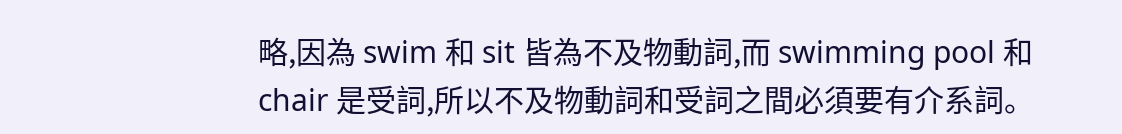略,因為 swim 和 sit 皆為不及物動詞,而 swimming pool 和 chair 是受詞,所以不及物動詞和受詞之間必須要有介系詞。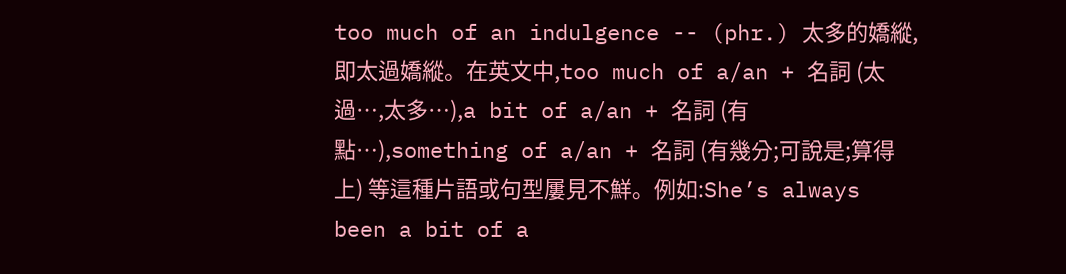too much of an indulgence -- (phr.) 太多的嬌縱,即太過嬌縱。在英文中,too much of a/an + 名詞 (太過…,太多…),a bit of a/an + 名詞 (有點…),something of a/an + 名詞 (有幾分;可說是;算得上) 等這種片語或句型屢見不鮮。例如:She’s always been a bit of a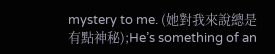mystery to me. (她對我來說總是有點神秘);He’s something of an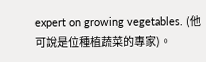expert on growing vegetables. (他可說是位種植蔬菜的專家)。